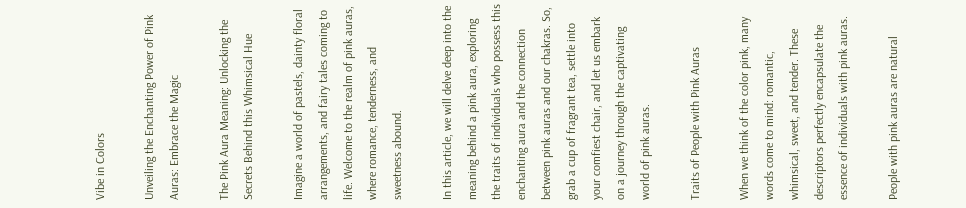Vibe in Colors

Unveiling the Enchanting Power of Pink Auras: Embrace the Magic

The Pink Aura Meaning: Unlocking the Secrets Behind this Whimsical Hue

Imagine a world of pastels, dainty floral arrangements, and fairy tales coming to life. Welcome to the realm of pink auras, where romance, tenderness, and sweetness abound.

In this article, we will delve deep into the meaning behind a pink aura, exploring the traits of individuals who possess this enchanting aura and the connection between pink auras and our chakras. So, grab a cup of fragrant tea, settle into your comfiest chair, and let us embark on a journey through the captivating world of pink auras.

Traits of People with Pink Auras

When we think of the color pink, many words come to mind: romantic, whimsical, sweet, and tender. These descriptors perfectly encapsulate the essence of individuals with pink auras.

People with pink auras are natural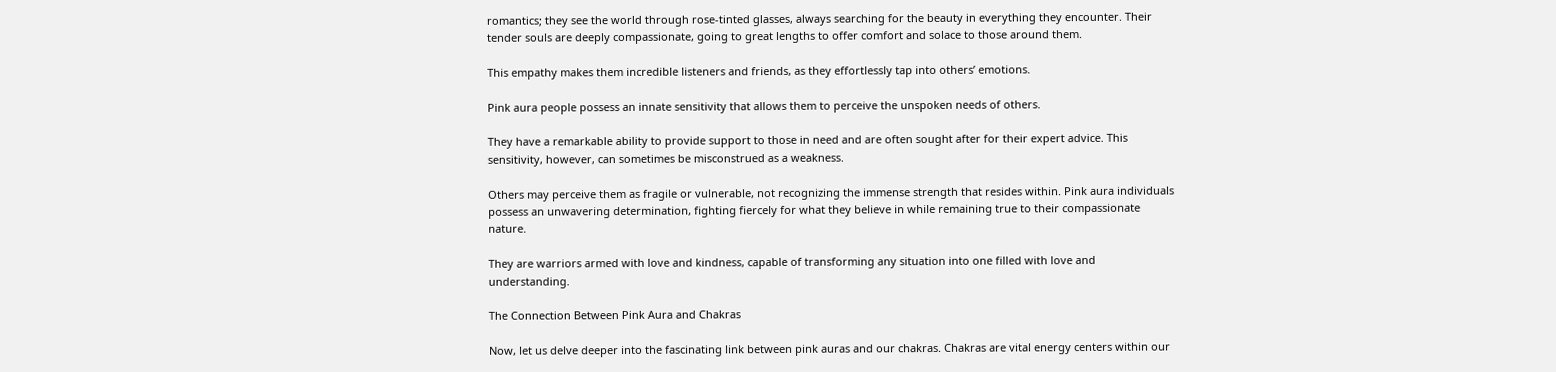romantics; they see the world through rose-tinted glasses, always searching for the beauty in everything they encounter. Their tender souls are deeply compassionate, going to great lengths to offer comfort and solace to those around them.

This empathy makes them incredible listeners and friends, as they effortlessly tap into others’ emotions.

Pink aura people possess an innate sensitivity that allows them to perceive the unspoken needs of others.

They have a remarkable ability to provide support to those in need and are often sought after for their expert advice. This sensitivity, however, can sometimes be misconstrued as a weakness.

Others may perceive them as fragile or vulnerable, not recognizing the immense strength that resides within. Pink aura individuals possess an unwavering determination, fighting fiercely for what they believe in while remaining true to their compassionate nature.

They are warriors armed with love and kindness, capable of transforming any situation into one filled with love and understanding.

The Connection Between Pink Aura and Chakras

Now, let us delve deeper into the fascinating link between pink auras and our chakras. Chakras are vital energy centers within our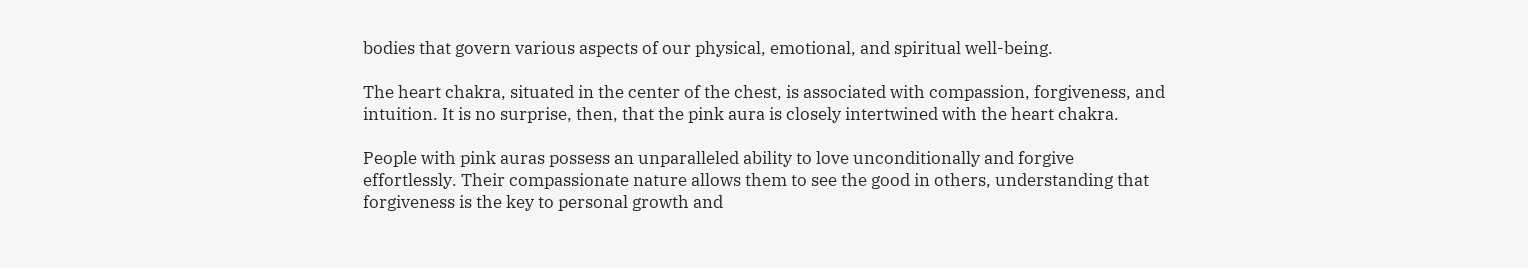bodies that govern various aspects of our physical, emotional, and spiritual well-being.

The heart chakra, situated in the center of the chest, is associated with compassion, forgiveness, and intuition. It is no surprise, then, that the pink aura is closely intertwined with the heart chakra.

People with pink auras possess an unparalleled ability to love unconditionally and forgive effortlessly. Their compassionate nature allows them to see the good in others, understanding that forgiveness is the key to personal growth and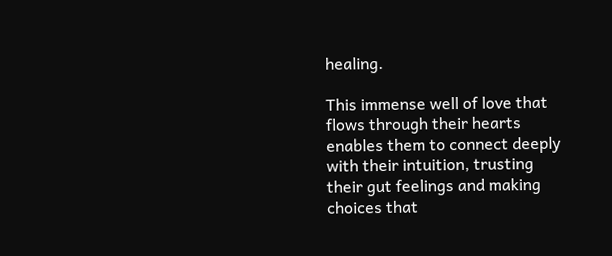healing.

This immense well of love that flows through their hearts enables them to connect deeply with their intuition, trusting their gut feelings and making choices that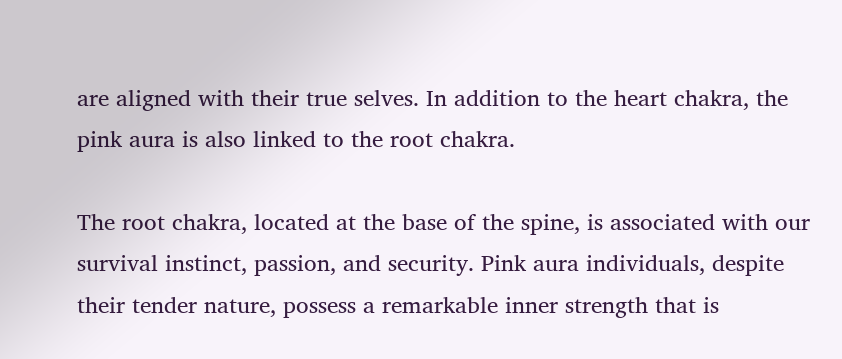are aligned with their true selves. In addition to the heart chakra, the pink aura is also linked to the root chakra.

The root chakra, located at the base of the spine, is associated with our survival instinct, passion, and security. Pink aura individuals, despite their tender nature, possess a remarkable inner strength that is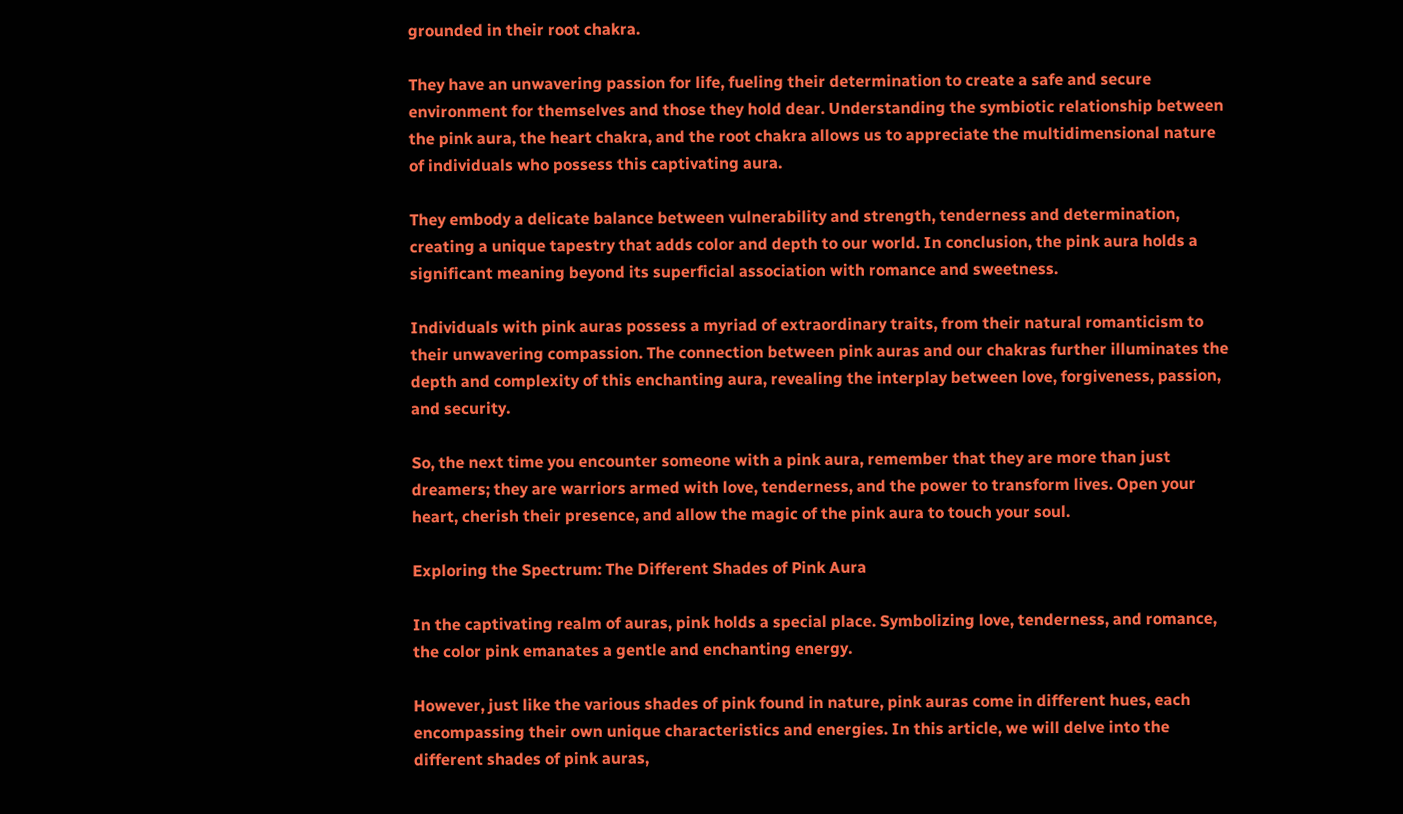grounded in their root chakra.

They have an unwavering passion for life, fueling their determination to create a safe and secure environment for themselves and those they hold dear. Understanding the symbiotic relationship between the pink aura, the heart chakra, and the root chakra allows us to appreciate the multidimensional nature of individuals who possess this captivating aura.

They embody a delicate balance between vulnerability and strength, tenderness and determination, creating a unique tapestry that adds color and depth to our world. In conclusion, the pink aura holds a significant meaning beyond its superficial association with romance and sweetness.

Individuals with pink auras possess a myriad of extraordinary traits, from their natural romanticism to their unwavering compassion. The connection between pink auras and our chakras further illuminates the depth and complexity of this enchanting aura, revealing the interplay between love, forgiveness, passion, and security.

So, the next time you encounter someone with a pink aura, remember that they are more than just dreamers; they are warriors armed with love, tenderness, and the power to transform lives. Open your heart, cherish their presence, and allow the magic of the pink aura to touch your soul.

Exploring the Spectrum: The Different Shades of Pink Aura

In the captivating realm of auras, pink holds a special place. Symbolizing love, tenderness, and romance, the color pink emanates a gentle and enchanting energy.

However, just like the various shades of pink found in nature, pink auras come in different hues, each encompassing their own unique characteristics and energies. In this article, we will delve into the different shades of pink auras,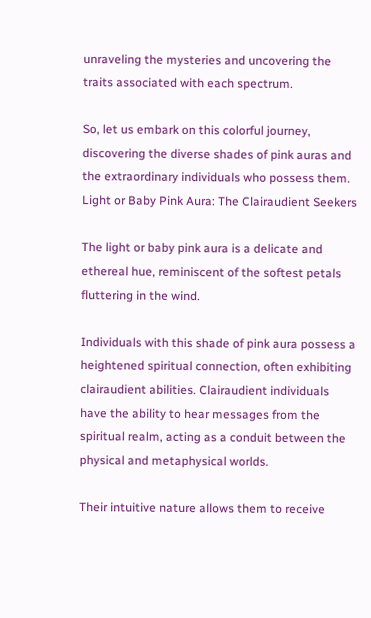unraveling the mysteries and uncovering the traits associated with each spectrum.

So, let us embark on this colorful journey, discovering the diverse shades of pink auras and the extraordinary individuals who possess them. Light or Baby Pink Aura: The Clairaudient Seekers

The light or baby pink aura is a delicate and ethereal hue, reminiscent of the softest petals fluttering in the wind.

Individuals with this shade of pink aura possess a heightened spiritual connection, often exhibiting clairaudient abilities. Clairaudient individuals have the ability to hear messages from the spiritual realm, acting as a conduit between the physical and metaphysical worlds.

Their intuitive nature allows them to receive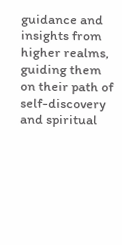guidance and insights from higher realms, guiding them on their path of self-discovery and spiritual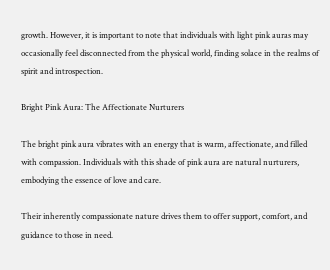growth. However, it is important to note that individuals with light pink auras may occasionally feel disconnected from the physical world, finding solace in the realms of spirit and introspection.

Bright Pink Aura: The Affectionate Nurturers

The bright pink aura vibrates with an energy that is warm, affectionate, and filled with compassion. Individuals with this shade of pink aura are natural nurturers, embodying the essence of love and care.

Their inherently compassionate nature drives them to offer support, comfort, and guidance to those in need.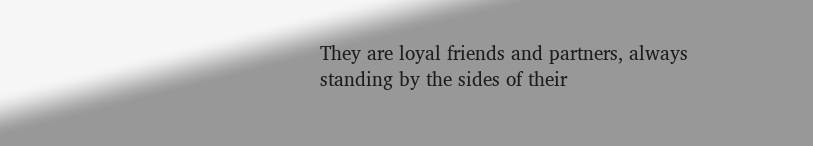They are loyal friends and partners, always standing by the sides of their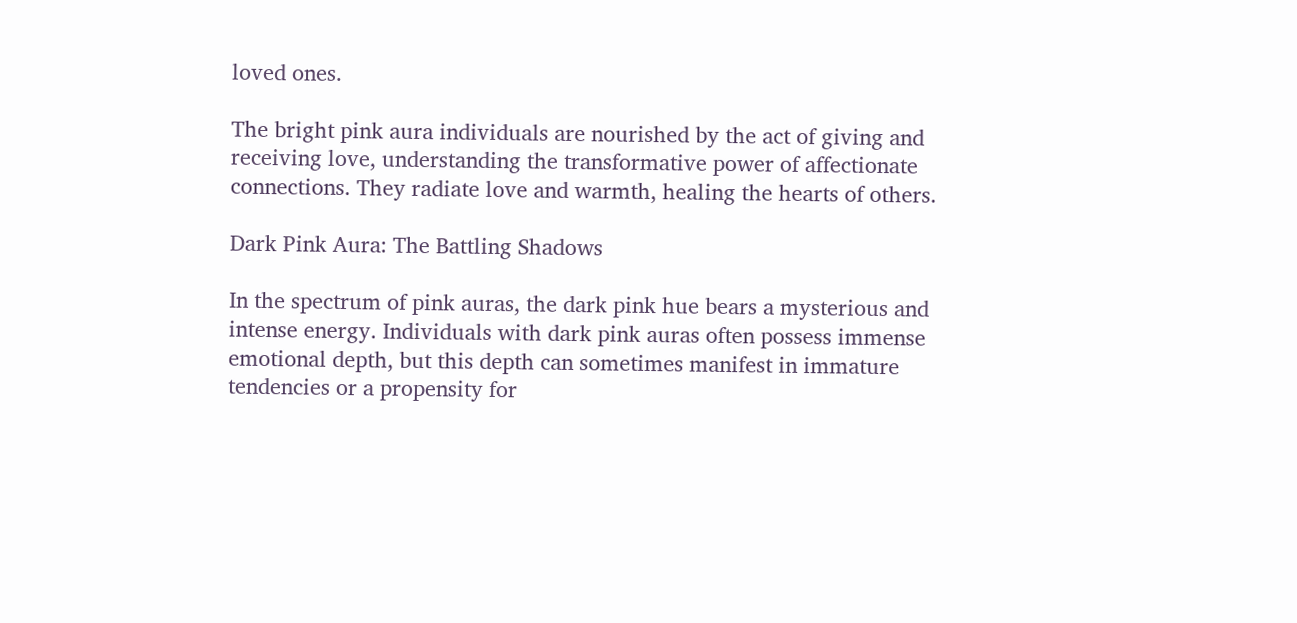loved ones.

The bright pink aura individuals are nourished by the act of giving and receiving love, understanding the transformative power of affectionate connections. They radiate love and warmth, healing the hearts of others.

Dark Pink Aura: The Battling Shadows

In the spectrum of pink auras, the dark pink hue bears a mysterious and intense energy. Individuals with dark pink auras often possess immense emotional depth, but this depth can sometimes manifest in immature tendencies or a propensity for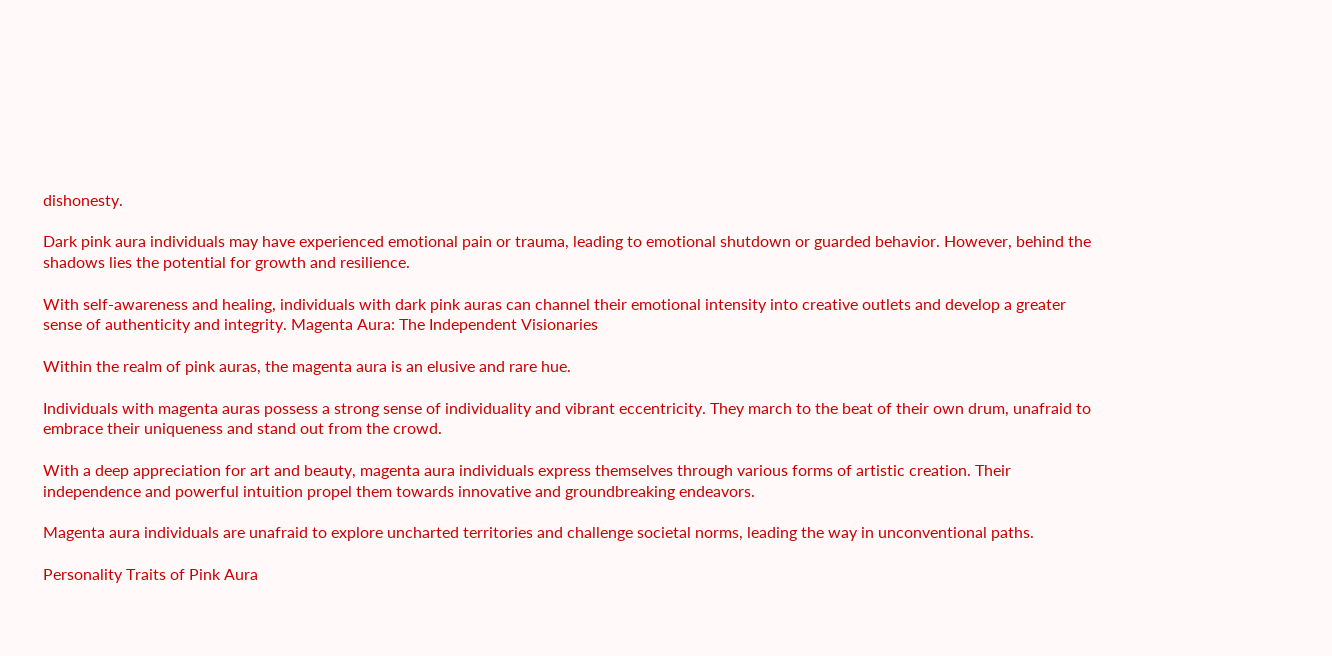dishonesty.

Dark pink aura individuals may have experienced emotional pain or trauma, leading to emotional shutdown or guarded behavior. However, behind the shadows lies the potential for growth and resilience.

With self-awareness and healing, individuals with dark pink auras can channel their emotional intensity into creative outlets and develop a greater sense of authenticity and integrity. Magenta Aura: The Independent Visionaries

Within the realm of pink auras, the magenta aura is an elusive and rare hue.

Individuals with magenta auras possess a strong sense of individuality and vibrant eccentricity. They march to the beat of their own drum, unafraid to embrace their uniqueness and stand out from the crowd.

With a deep appreciation for art and beauty, magenta aura individuals express themselves through various forms of artistic creation. Their independence and powerful intuition propel them towards innovative and groundbreaking endeavors.

Magenta aura individuals are unafraid to explore uncharted territories and challenge societal norms, leading the way in unconventional paths.

Personality Traits of Pink Aura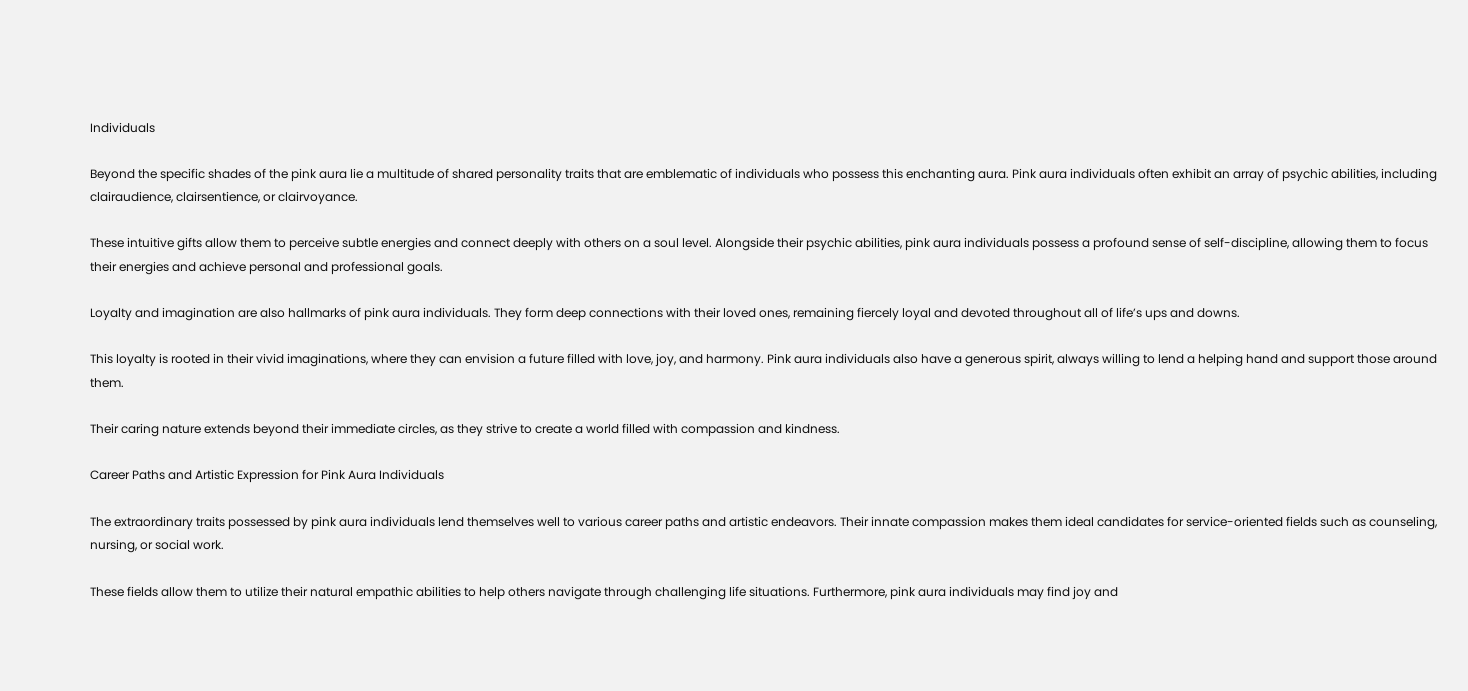Individuals

Beyond the specific shades of the pink aura lie a multitude of shared personality traits that are emblematic of individuals who possess this enchanting aura. Pink aura individuals often exhibit an array of psychic abilities, including clairaudience, clairsentience, or clairvoyance.

These intuitive gifts allow them to perceive subtle energies and connect deeply with others on a soul level. Alongside their psychic abilities, pink aura individuals possess a profound sense of self-discipline, allowing them to focus their energies and achieve personal and professional goals.

Loyalty and imagination are also hallmarks of pink aura individuals. They form deep connections with their loved ones, remaining fiercely loyal and devoted throughout all of life’s ups and downs.

This loyalty is rooted in their vivid imaginations, where they can envision a future filled with love, joy, and harmony. Pink aura individuals also have a generous spirit, always willing to lend a helping hand and support those around them.

Their caring nature extends beyond their immediate circles, as they strive to create a world filled with compassion and kindness.

Career Paths and Artistic Expression for Pink Aura Individuals

The extraordinary traits possessed by pink aura individuals lend themselves well to various career paths and artistic endeavors. Their innate compassion makes them ideal candidates for service-oriented fields such as counseling, nursing, or social work.

These fields allow them to utilize their natural empathic abilities to help others navigate through challenging life situations. Furthermore, pink aura individuals may find joy and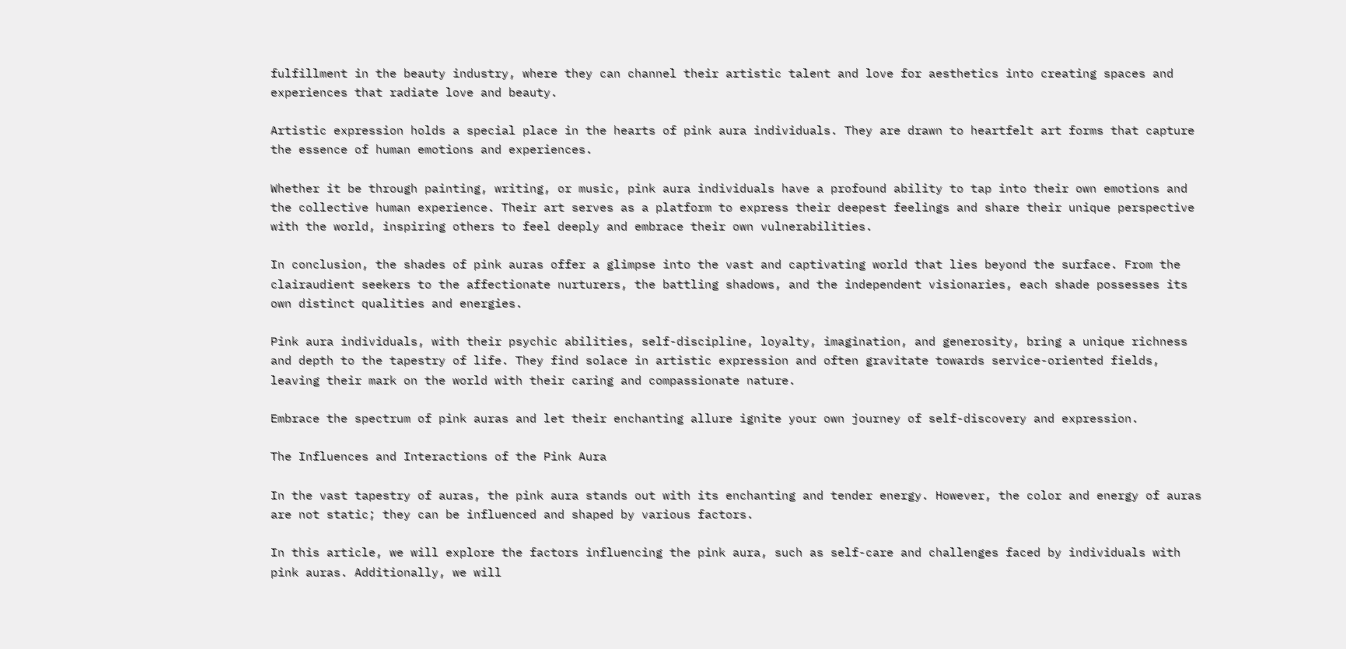fulfillment in the beauty industry, where they can channel their artistic talent and love for aesthetics into creating spaces and experiences that radiate love and beauty.

Artistic expression holds a special place in the hearts of pink aura individuals. They are drawn to heartfelt art forms that capture the essence of human emotions and experiences.

Whether it be through painting, writing, or music, pink aura individuals have a profound ability to tap into their own emotions and the collective human experience. Their art serves as a platform to express their deepest feelings and share their unique perspective with the world, inspiring others to feel deeply and embrace their own vulnerabilities.

In conclusion, the shades of pink auras offer a glimpse into the vast and captivating world that lies beyond the surface. From the clairaudient seekers to the affectionate nurturers, the battling shadows, and the independent visionaries, each shade possesses its own distinct qualities and energies.

Pink aura individuals, with their psychic abilities, self-discipline, loyalty, imagination, and generosity, bring a unique richness and depth to the tapestry of life. They find solace in artistic expression and often gravitate towards service-oriented fields, leaving their mark on the world with their caring and compassionate nature.

Embrace the spectrum of pink auras and let their enchanting allure ignite your own journey of self-discovery and expression.

The Influences and Interactions of the Pink Aura

In the vast tapestry of auras, the pink aura stands out with its enchanting and tender energy. However, the color and energy of auras are not static; they can be influenced and shaped by various factors.

In this article, we will explore the factors influencing the pink aura, such as self-care and challenges faced by individuals with pink auras. Additionally, we will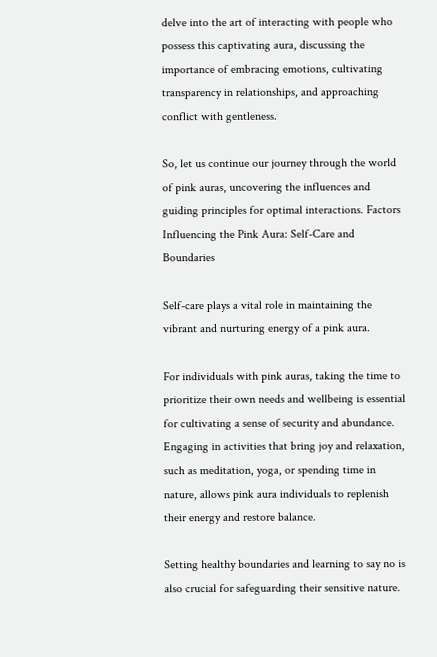delve into the art of interacting with people who possess this captivating aura, discussing the importance of embracing emotions, cultivating transparency in relationships, and approaching conflict with gentleness.

So, let us continue our journey through the world of pink auras, uncovering the influences and guiding principles for optimal interactions. Factors Influencing the Pink Aura: Self-Care and Boundaries

Self-care plays a vital role in maintaining the vibrant and nurturing energy of a pink aura.

For individuals with pink auras, taking the time to prioritize their own needs and wellbeing is essential for cultivating a sense of security and abundance. Engaging in activities that bring joy and relaxation, such as meditation, yoga, or spending time in nature, allows pink aura individuals to replenish their energy and restore balance.

Setting healthy boundaries and learning to say no is also crucial for safeguarding their sensitive nature.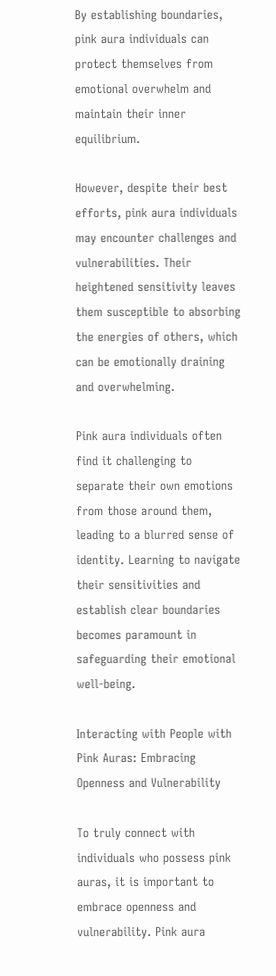By establishing boundaries, pink aura individuals can protect themselves from emotional overwhelm and maintain their inner equilibrium.

However, despite their best efforts, pink aura individuals may encounter challenges and vulnerabilities. Their heightened sensitivity leaves them susceptible to absorbing the energies of others, which can be emotionally draining and overwhelming.

Pink aura individuals often find it challenging to separate their own emotions from those around them, leading to a blurred sense of identity. Learning to navigate their sensitivities and establish clear boundaries becomes paramount in safeguarding their emotional well-being.

Interacting with People with Pink Auras: Embracing Openness and Vulnerability

To truly connect with individuals who possess pink auras, it is important to embrace openness and vulnerability. Pink aura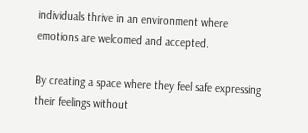individuals thrive in an environment where emotions are welcomed and accepted.

By creating a space where they feel safe expressing their feelings without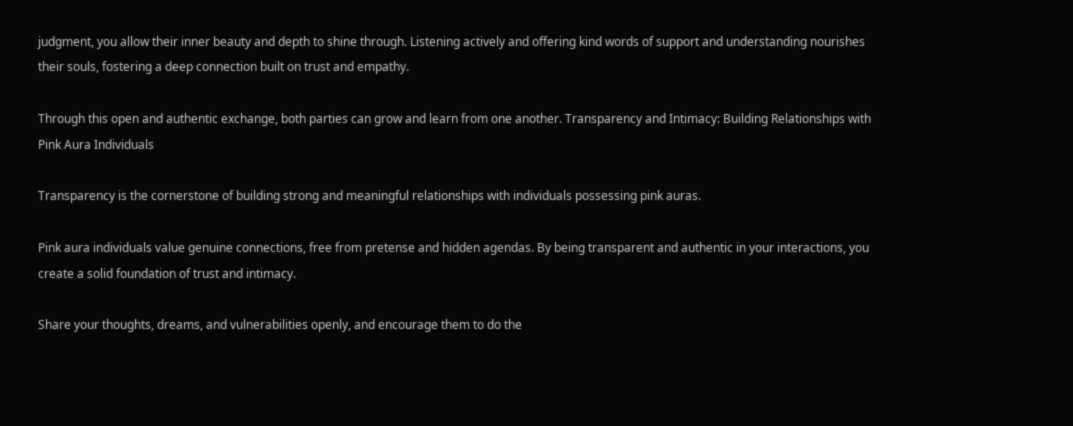judgment, you allow their inner beauty and depth to shine through. Listening actively and offering kind words of support and understanding nourishes their souls, fostering a deep connection built on trust and empathy.

Through this open and authentic exchange, both parties can grow and learn from one another. Transparency and Intimacy: Building Relationships with Pink Aura Individuals

Transparency is the cornerstone of building strong and meaningful relationships with individuals possessing pink auras.

Pink aura individuals value genuine connections, free from pretense and hidden agendas. By being transparent and authentic in your interactions, you create a solid foundation of trust and intimacy.

Share your thoughts, dreams, and vulnerabilities openly, and encourage them to do the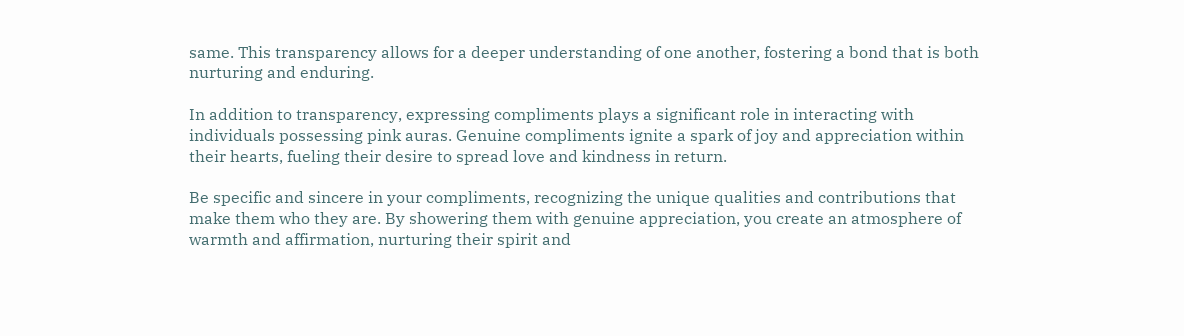same. This transparency allows for a deeper understanding of one another, fostering a bond that is both nurturing and enduring.

In addition to transparency, expressing compliments plays a significant role in interacting with individuals possessing pink auras. Genuine compliments ignite a spark of joy and appreciation within their hearts, fueling their desire to spread love and kindness in return.

Be specific and sincere in your compliments, recognizing the unique qualities and contributions that make them who they are. By showering them with genuine appreciation, you create an atmosphere of warmth and affirmation, nurturing their spirit and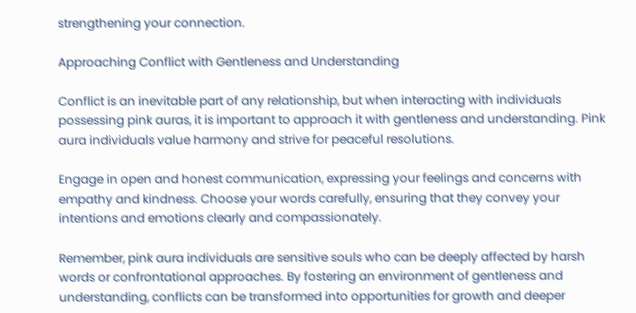strengthening your connection.

Approaching Conflict with Gentleness and Understanding

Conflict is an inevitable part of any relationship, but when interacting with individuals possessing pink auras, it is important to approach it with gentleness and understanding. Pink aura individuals value harmony and strive for peaceful resolutions.

Engage in open and honest communication, expressing your feelings and concerns with empathy and kindness. Choose your words carefully, ensuring that they convey your intentions and emotions clearly and compassionately.

Remember, pink aura individuals are sensitive souls who can be deeply affected by harsh words or confrontational approaches. By fostering an environment of gentleness and understanding, conflicts can be transformed into opportunities for growth and deeper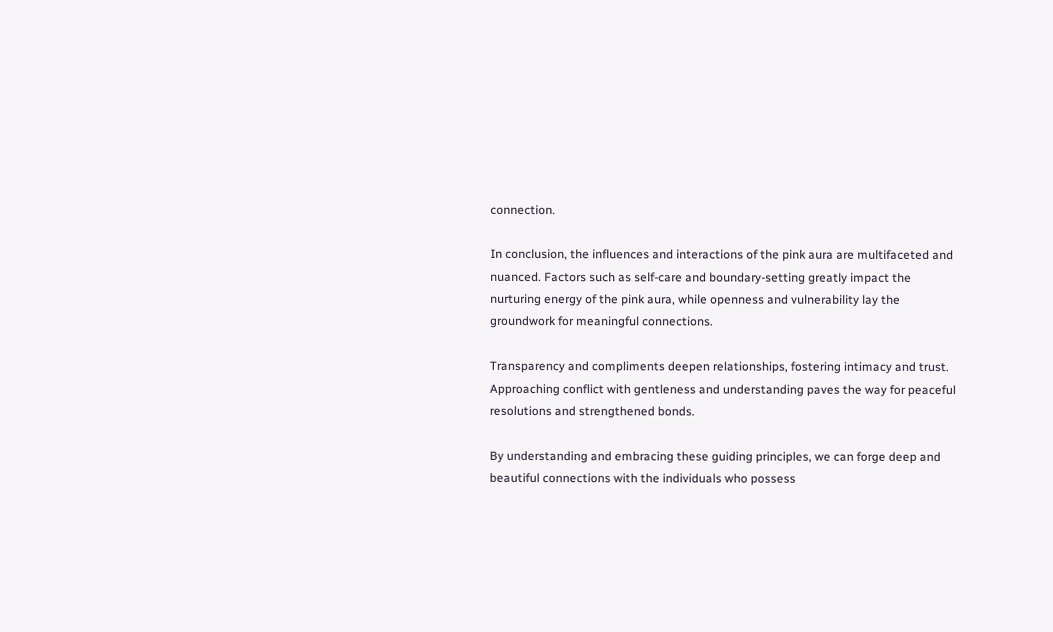connection.

In conclusion, the influences and interactions of the pink aura are multifaceted and nuanced. Factors such as self-care and boundary-setting greatly impact the nurturing energy of the pink aura, while openness and vulnerability lay the groundwork for meaningful connections.

Transparency and compliments deepen relationships, fostering intimacy and trust. Approaching conflict with gentleness and understanding paves the way for peaceful resolutions and strengthened bonds.

By understanding and embracing these guiding principles, we can forge deep and beautiful connections with the individuals who possess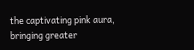the captivating pink aura, bringing greater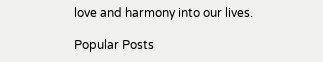love and harmony into our lives.

Popular Posts